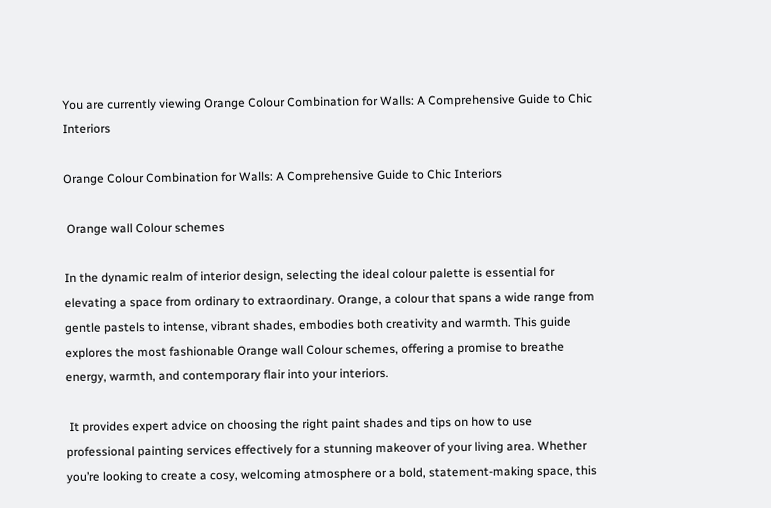You are currently viewing Orange Colour Combination for Walls: A Comprehensive Guide to Chic Interiors

Orange Colour Combination for Walls: A Comprehensive Guide to Chic Interiors

 Orange wall Colour schemes

In the dynamic realm of interior design, selecting the ideal colour palette is essential for elevating a space from ordinary to extraordinary. Orange, a colour that spans a wide range from gentle pastels to intense, vibrant shades, embodies both creativity and warmth. This guide explores the most fashionable Orange wall Colour schemes, offering a promise to breathe energy, warmth, and contemporary flair into your interiors.

 It provides expert advice on choosing the right paint shades and tips on how to use professional painting services effectively for a stunning makeover of your living area. Whether you’re looking to create a cosy, welcoming atmosphere or a bold, statement-making space, this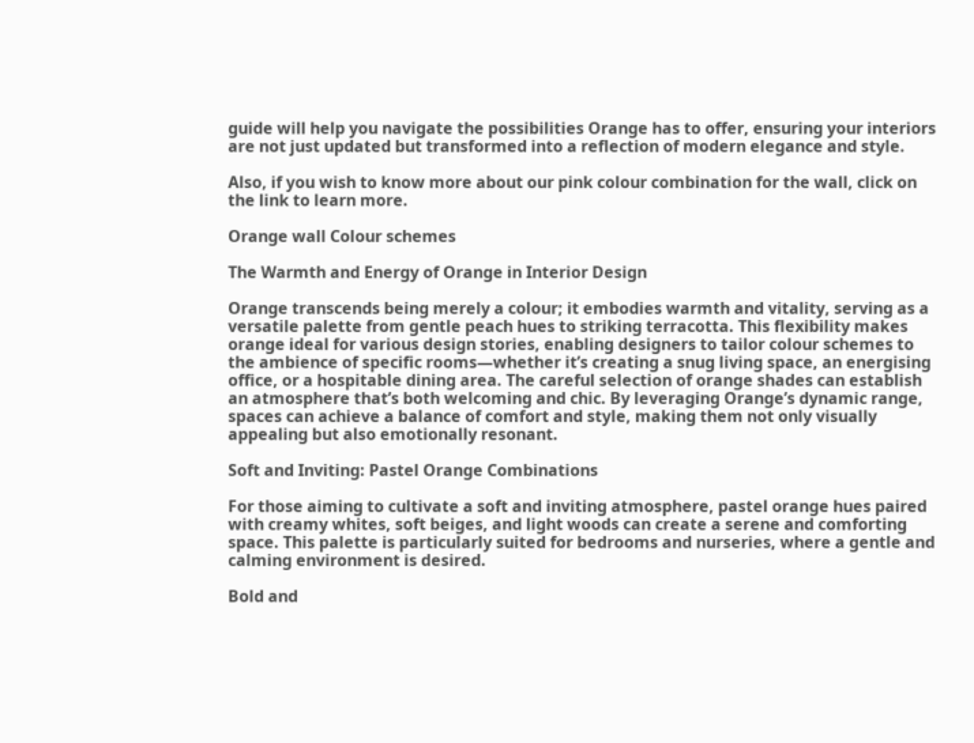guide will help you navigate the possibilities Orange has to offer, ensuring your interiors are not just updated but transformed into a reflection of modern elegance and style.

Also, if you wish to know more about our pink colour combination for the wall, click on the link to learn more.

Orange wall Colour schemes

The Warmth and Energy of Orange in Interior Design

Orange transcends being merely a colour; it embodies warmth and vitality, serving as a versatile palette from gentle peach hues to striking terracotta. This flexibility makes orange ideal for various design stories, enabling designers to tailor colour schemes to the ambience of specific rooms—whether it’s creating a snug living space, an energising office, or a hospitable dining area. The careful selection of orange shades can establish an atmosphere that’s both welcoming and chic. By leveraging Orange’s dynamic range, spaces can achieve a balance of comfort and style, making them not only visually appealing but also emotionally resonant.

Soft and Inviting: Pastel Orange Combinations

For those aiming to cultivate a soft and inviting atmosphere, pastel orange hues paired with creamy whites, soft beiges, and light woods can create a serene and comforting space. This palette is particularly suited for bedrooms and nurseries, where a gentle and calming environment is desired.

Bold and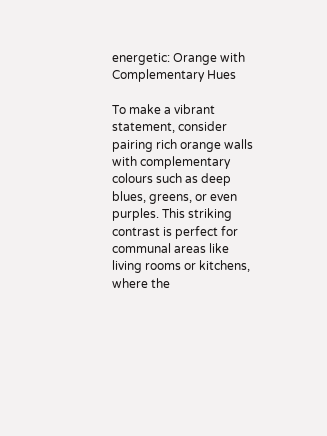energetic: Orange with Complementary Hues

To make a vibrant statement, consider pairing rich orange walls with complementary colours such as deep blues, greens, or even purples. This striking contrast is perfect for communal areas like living rooms or kitchens, where the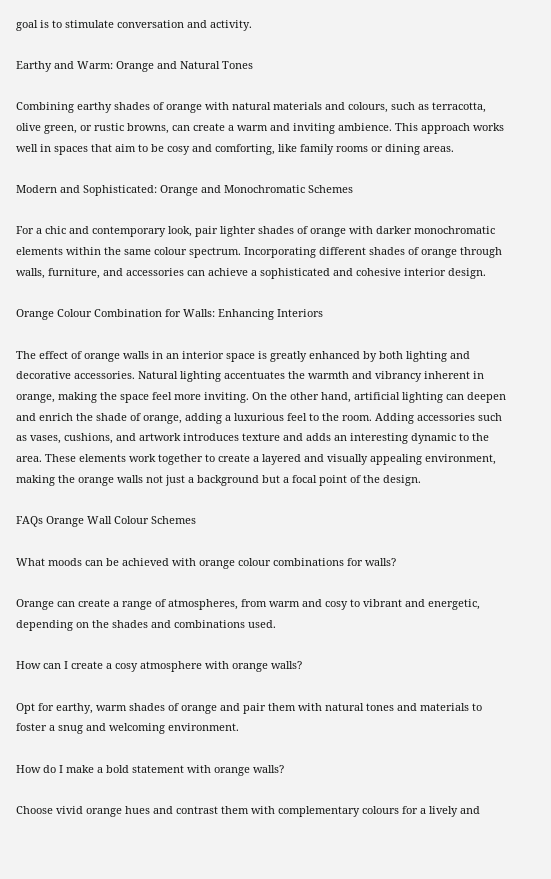goal is to stimulate conversation and activity.

Earthy and Warm: Orange and Natural Tones

Combining earthy shades of orange with natural materials and colours, such as terracotta, olive green, or rustic browns, can create a warm and inviting ambience. This approach works well in spaces that aim to be cosy and comforting, like family rooms or dining areas.

Modern and Sophisticated: Orange and Monochromatic Schemes

For a chic and contemporary look, pair lighter shades of orange with darker monochromatic elements within the same colour spectrum. Incorporating different shades of orange through walls, furniture, and accessories can achieve a sophisticated and cohesive interior design.

Orange Colour Combination for Walls: Enhancing Interiors

The effect of orange walls in an interior space is greatly enhanced by both lighting and decorative accessories. Natural lighting accentuates the warmth and vibrancy inherent in orange, making the space feel more inviting. On the other hand, artificial lighting can deepen and enrich the shade of orange, adding a luxurious feel to the room. Adding accessories such as vases, cushions, and artwork introduces texture and adds an interesting dynamic to the area. These elements work together to create a layered and visually appealing environment, making the orange walls not just a background but a focal point of the design.

FAQs Orange Wall Colour Schemes

What moods can be achieved with orange colour combinations for walls?

Orange can create a range of atmospheres, from warm and cosy to vibrant and energetic, depending on the shades and combinations used.

How can I create a cosy atmosphere with orange walls?

Opt for earthy, warm shades of orange and pair them with natural tones and materials to foster a snug and welcoming environment.

How do I make a bold statement with orange walls?

Choose vivid orange hues and contrast them with complementary colours for a lively and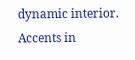dynamic interior. Accents in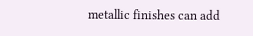metallic finishes can add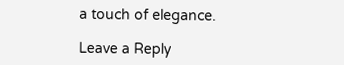a touch of elegance.

Leave a Reply